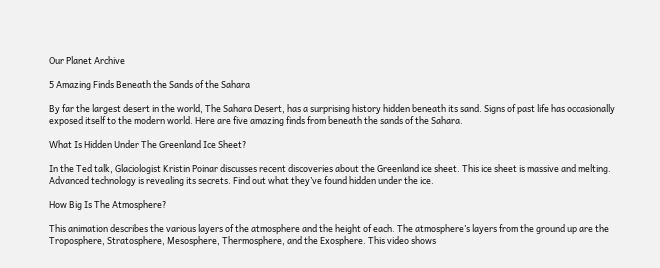Our Planet Archive

5 Amazing Finds Beneath the Sands of the Sahara

By far the largest desert in the world, The Sahara Desert, has a surprising history hidden beneath its sand. Signs of past life has occasionally exposed itself to the modern world. Here are five amazing finds from beneath the sands of the Sahara.

What Is Hidden Under The Greenland Ice Sheet?

In the Ted talk, Glaciologist Kristin Poinar discusses recent discoveries about the Greenland ice sheet. This ice sheet is massive and melting. Advanced technology is revealing its secrets. Find out what they’ve found hidden under the ice.

How Big Is The Atmosphere?

This animation describes the various layers of the atmosphere and the height of each. The atmosphere’s layers from the ground up are the Troposphere, Stratosphere, Mesosphere, Thermosphere, and the Exosphere. This video shows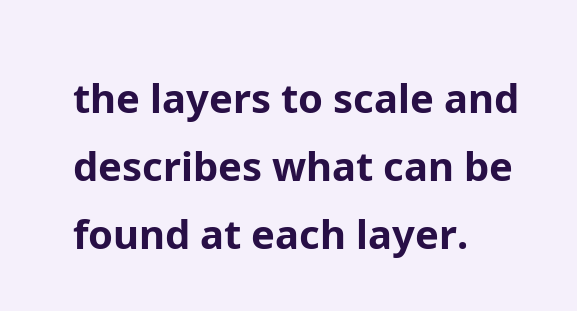the layers to scale and describes what can be found at each layer.